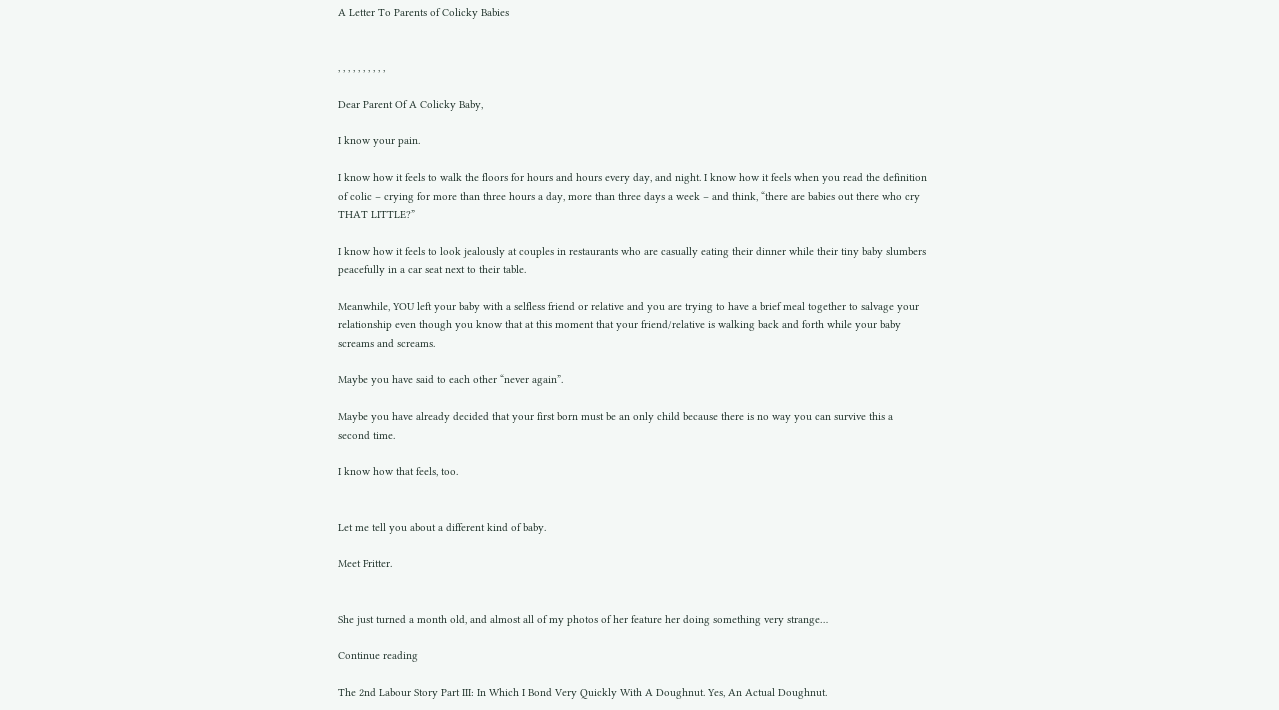A Letter To Parents of Colicky Babies


, , , , , , , , , ,

Dear Parent Of A Colicky Baby,

I know your pain.

I know how it feels to walk the floors for hours and hours every day, and night. I know how it feels when you read the definition of colic – crying for more than three hours a day, more than three days a week – and think, “there are babies out there who cry THAT LITTLE?”

I know how it feels to look jealously at couples in restaurants who are casually eating their dinner while their tiny baby slumbers peacefully in a car seat next to their table.

Meanwhile, YOU left your baby with a selfless friend or relative and you are trying to have a brief meal together to salvage your relationship even though you know that at this moment that your friend/relative is walking back and forth while your baby screams and screams.

Maybe you have said to each other “never again”.

Maybe you have already decided that your first born must be an only child because there is no way you can survive this a second time.

I know how that feels, too.


Let me tell you about a different kind of baby.

Meet Fritter.


She just turned a month old, and almost all of my photos of her feature her doing something very strange…

Continue reading

The 2nd Labour Story Part III: In Which I Bond Very Quickly With A Doughnut. Yes, An Actual Doughnut.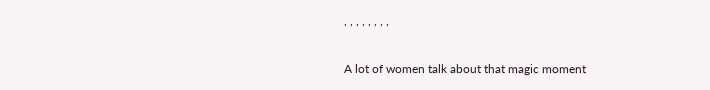, , , , , , , ,

A lot of women talk about that magic moment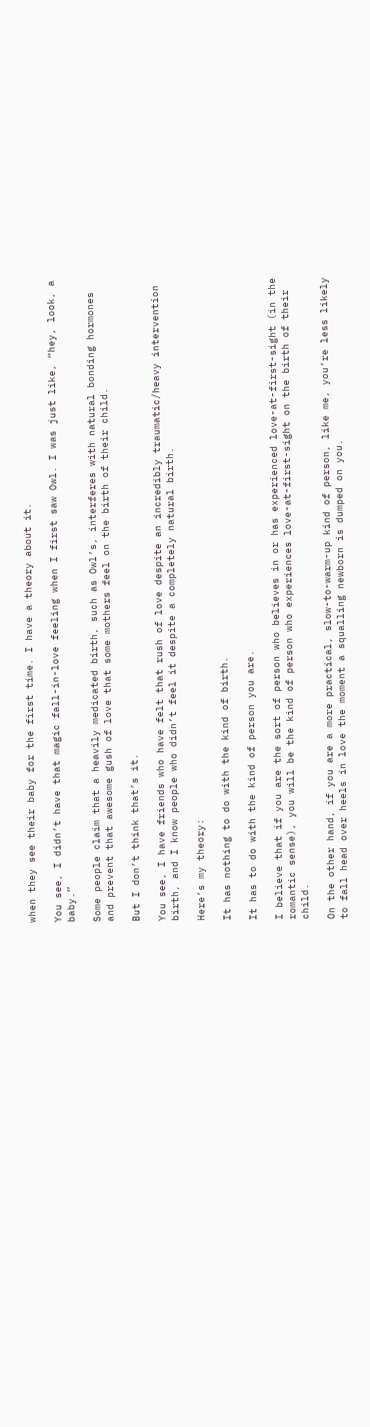when they see their baby for the first time. I have a theory about it.

You see, I didn’t have that magic fall-in-love feeling when I first saw Owl. I was just like, “hey, look, a baby.”

Some people claim that a heavily medicated birth, such as Owl’s, interferes with natural bonding hormones and prevent that awesome gush of love that some mothers feel on the birth of their child.

But I don’t think that’s it.

You see, I have friends who have felt that rush of love despite an incredibly traumatic/heavy intervention birth, and I know people who didn’t feel it despite a completely natural birth.

Here’s my theory:

It has nothing to do with the kind of birth.

It has to do with the kind of person you are.

I believe that if you are the sort of person who believes in or has experienced love-at-first-sight (in the romantic sense), you will be the kind of person who experiences love-at-first-sight on the birth of their child.

On the other hand, if you are a more practical, slow-to-warm-up kind of person, like me, you’re less likely to fall head over heels in love the moment a squalling newborn is dumped on you.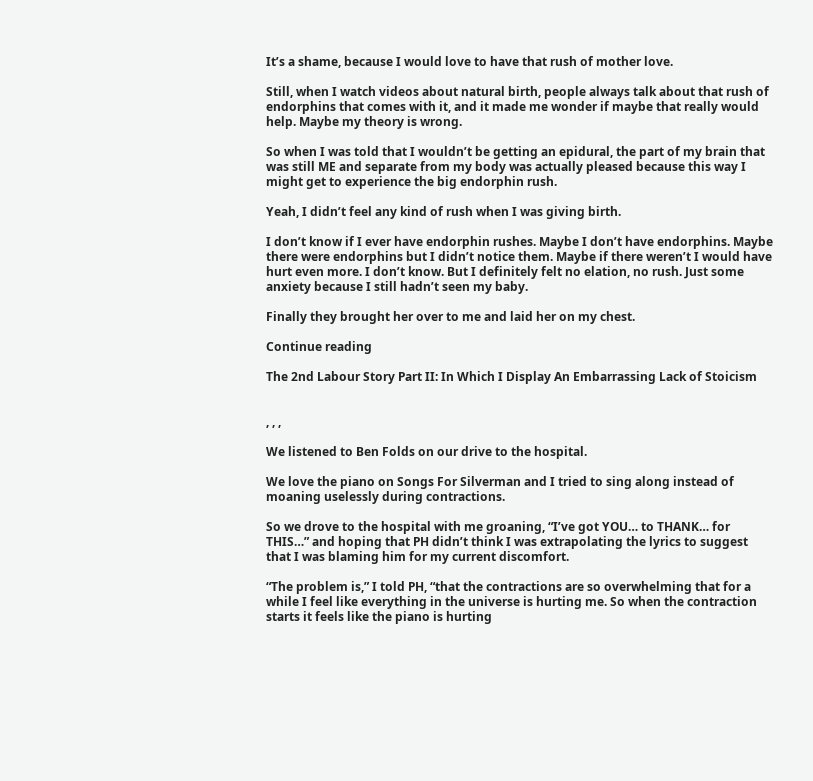It’s a shame, because I would love to have that rush of mother love.

Still, when I watch videos about natural birth, people always talk about that rush of endorphins that comes with it, and it made me wonder if maybe that really would help. Maybe my theory is wrong.

So when I was told that I wouldn’t be getting an epidural, the part of my brain that was still ME and separate from my body was actually pleased because this way I might get to experience the big endorphin rush.

Yeah, I didn’t feel any kind of rush when I was giving birth.

I don’t know if I ever have endorphin rushes. Maybe I don’t have endorphins. Maybe there were endorphins but I didn’t notice them. Maybe if there weren’t I would have hurt even more. I don’t know. But I definitely felt no elation, no rush. Just some anxiety because I still hadn’t seen my baby.

Finally they brought her over to me and laid her on my chest.

Continue reading

The 2nd Labour Story Part II: In Which I Display An Embarrassing Lack of Stoicism


, , ,

We listened to Ben Folds on our drive to the hospital.

We love the piano on Songs For Silverman and I tried to sing along instead of moaning uselessly during contractions.

So we drove to the hospital with me groaning, “I’ve got YOU… to THANK… for THIS…” and hoping that PH didn’t think I was extrapolating the lyrics to suggest that I was blaming him for my current discomfort.

“The problem is,” I told PH, “that the contractions are so overwhelming that for a while I feel like everything in the universe is hurting me. So when the contraction starts it feels like the piano is hurting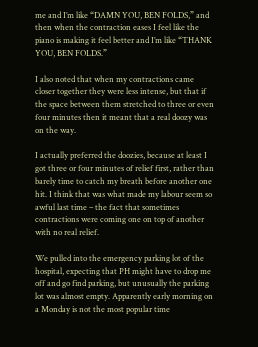me and I’m like “DAMN YOU, BEN FOLDS,” and then when the contraction eases I feel like the piano is making it feel better and I’m like “THANK YOU, BEN FOLDS.”

I also noted that when my contractions came closer together they were less intense, but that if the space between them stretched to three or even four minutes then it meant that a real doozy was on the way.

I actually preferred the doozies, because at least I got three or four minutes of relief first, rather than barely time to catch my breath before another one hit. I think that was what made my labour seem so awful last time – the fact that sometimes contractions were coming one on top of another with no real relief.

We pulled into the emergency parking lot of the hospital, expecting that PH might have to drop me off and go find parking, but unusually the parking lot was almost empty. Apparently early morning on a Monday is not the most popular time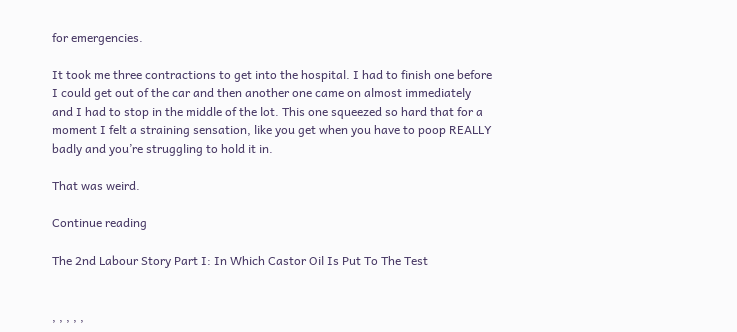for emergencies.

It took me three contractions to get into the hospital. I had to finish one before I could get out of the car and then another one came on almost immediately and I had to stop in the middle of the lot. This one squeezed so hard that for a moment I felt a straining sensation, like you get when you have to poop REALLY badly and you’re struggling to hold it in.

That was weird.

Continue reading

The 2nd Labour Story Part I: In Which Castor Oil Is Put To The Test


, , , , ,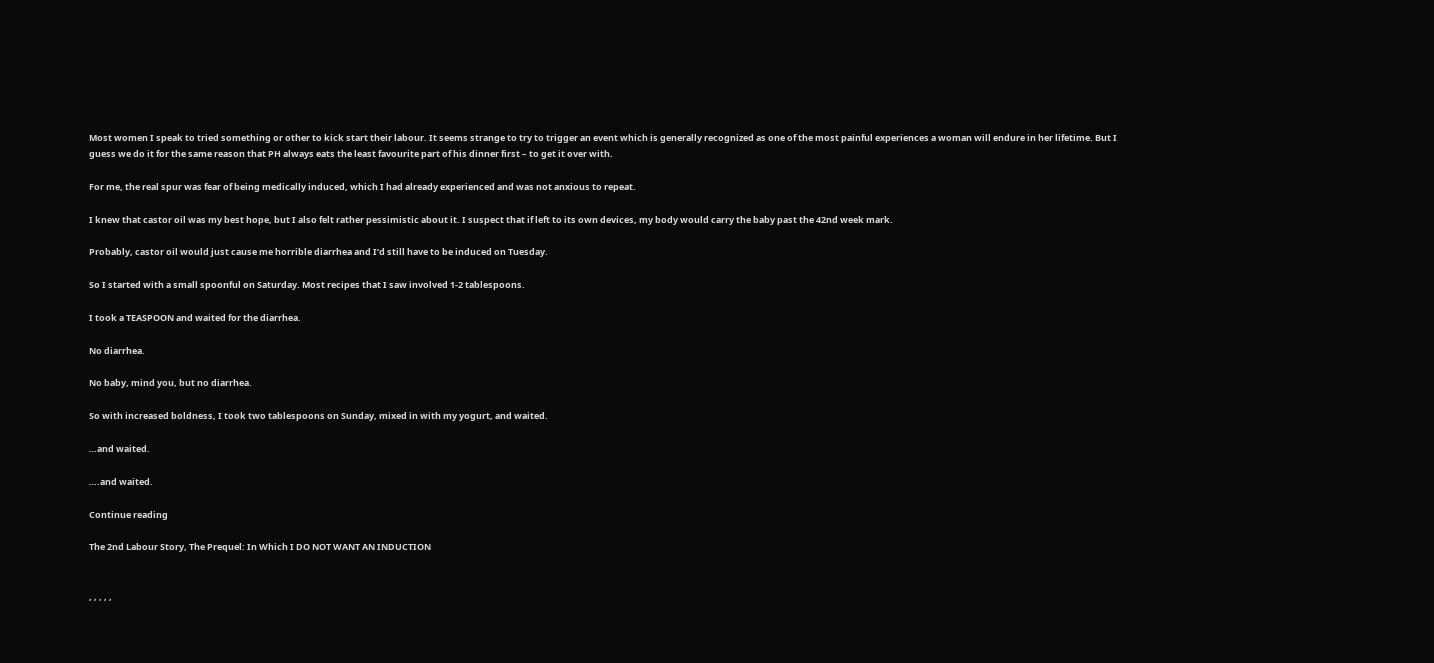Most women I speak to tried something or other to kick start their labour. It seems strange to try to trigger an event which is generally recognized as one of the most painful experiences a woman will endure in her lifetime. But I guess we do it for the same reason that PH always eats the least favourite part of his dinner first – to get it over with.

For me, the real spur was fear of being medically induced, which I had already experienced and was not anxious to repeat.

I knew that castor oil was my best hope, but I also felt rather pessimistic about it. I suspect that if left to its own devices, my body would carry the baby past the 42nd week mark.

Probably, castor oil would just cause me horrible diarrhea and I’d still have to be induced on Tuesday.

So I started with a small spoonful on Saturday. Most recipes that I saw involved 1-2 tablespoons.

I took a TEASPOON and waited for the diarrhea.

No diarrhea.

No baby, mind you, but no diarrhea.

So with increased boldness, I took two tablespoons on Sunday, mixed in with my yogurt, and waited.

…and waited.

….and waited.

Continue reading

The 2nd Labour Story, The Prequel: In Which I DO NOT WANT AN INDUCTION


, , , , ,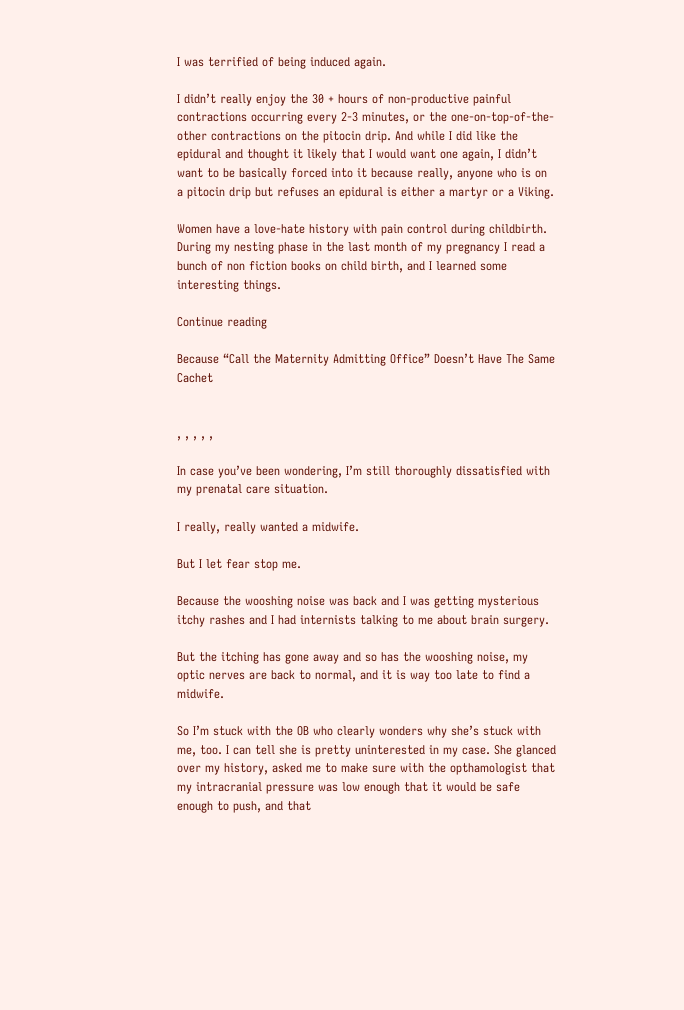I was terrified of being induced again.

I didn’t really enjoy the 30 + hours of non-productive painful contractions occurring every 2-3 minutes, or the one-on-top-of-the-other contractions on the pitocin drip. And while I did like the epidural and thought it likely that I would want one again, I didn’t want to be basically forced into it because really, anyone who is on a pitocin drip but refuses an epidural is either a martyr or a Viking.

Women have a love-hate history with pain control during childbirth. During my nesting phase in the last month of my pregnancy I read a bunch of non fiction books on child birth, and I learned some interesting things.

Continue reading

Because “Call the Maternity Admitting Office” Doesn’t Have The Same Cachet


, , , , ,

In case you’ve been wondering, I’m still thoroughly dissatisfied with my prenatal care situation.

I really, really wanted a midwife.

But I let fear stop me.

Because the wooshing noise was back and I was getting mysterious itchy rashes and I had internists talking to me about brain surgery.

But the itching has gone away and so has the wooshing noise, my optic nerves are back to normal, and it is way too late to find a midwife.

So I’m stuck with the OB who clearly wonders why she’s stuck with me, too. I can tell she is pretty uninterested in my case. She glanced over my history, asked me to make sure with the opthamologist that my intracranial pressure was low enough that it would be safe enough to push, and that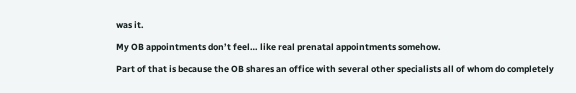was it.

My OB appointments don’t feel… like real prenatal appointments somehow.

Part of that is because the OB shares an office with several other specialists all of whom do completely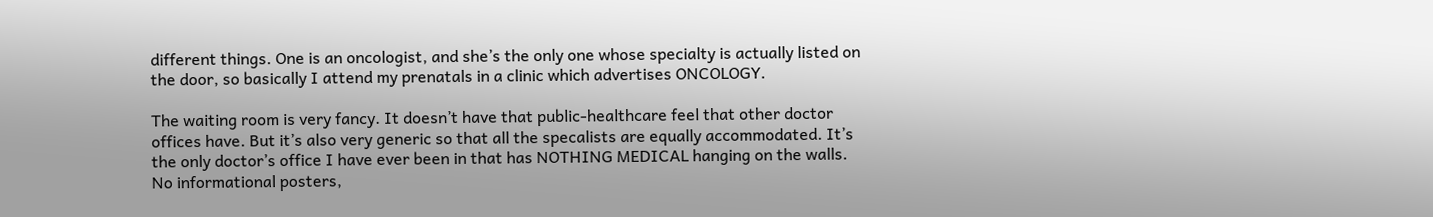different things. One is an oncologist, and she’s the only one whose specialty is actually listed on the door, so basically I attend my prenatals in a clinic which advertises ONCOLOGY.

The waiting room is very fancy. It doesn’t have that public-healthcare feel that other doctor offices have. But it’s also very generic so that all the specalists are equally accommodated. It’s the only doctor’s office I have ever been in that has NOTHING MEDICAL hanging on the walls. No informational posters,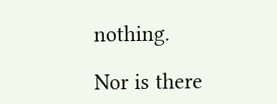nothing.

Nor is there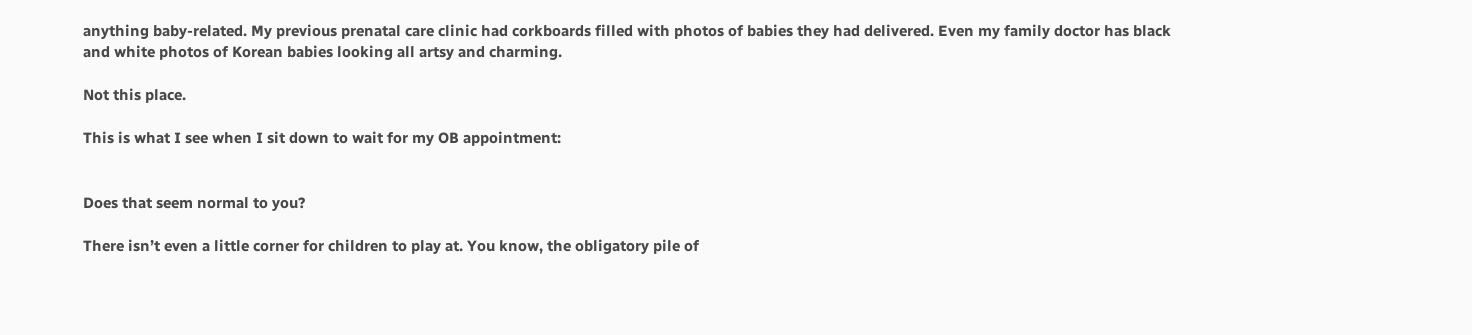anything baby-related. My previous prenatal care clinic had corkboards filled with photos of babies they had delivered. Even my family doctor has black and white photos of Korean babies looking all artsy and charming.

Not this place.

This is what I see when I sit down to wait for my OB appointment:


Does that seem normal to you?

There isn’t even a little corner for children to play at. You know, the obligatory pile of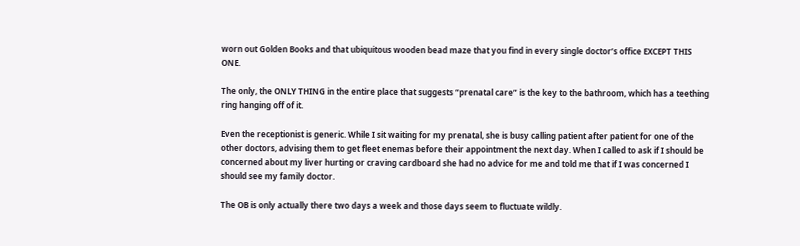worn out Golden Books and that ubiquitous wooden bead maze that you find in every single doctor’s office EXCEPT THIS ONE.

The only, the ONLY THING in the entire place that suggests “prenatal care” is the key to the bathroom, which has a teething ring hanging off of it.

Even the receptionist is generic. While I sit waiting for my prenatal, she is busy calling patient after patient for one of the other doctors, advising them to get fleet enemas before their appointment the next day. When I called to ask if I should be concerned about my liver hurting or craving cardboard she had no advice for me and told me that if I was concerned I should see my family doctor.

The OB is only actually there two days a week and those days seem to fluctuate wildly.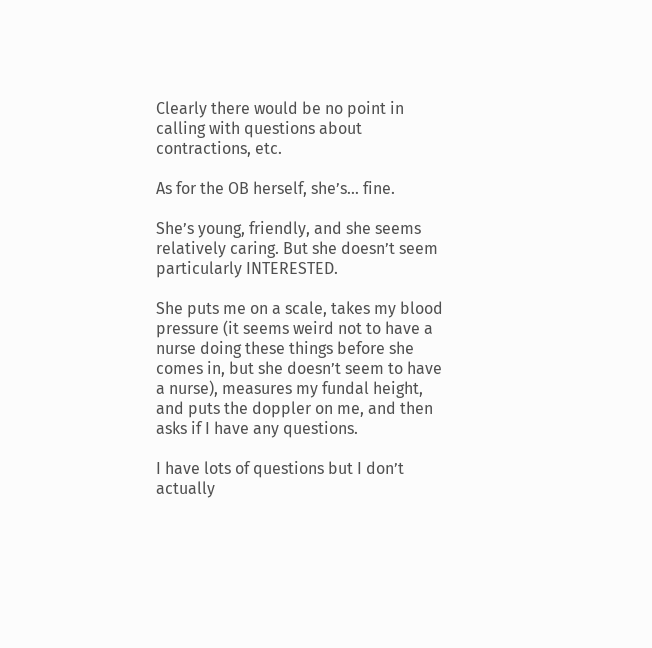Clearly there would be no point in calling with questions about contractions, etc.

As for the OB herself, she’s… fine.

She’s young, friendly, and she seems relatively caring. But she doesn’t seem particularly INTERESTED.

She puts me on a scale, takes my blood pressure (it seems weird not to have a nurse doing these things before she comes in, but she doesn’t seem to have a nurse), measures my fundal height, and puts the doppler on me, and then asks if I have any questions.

I have lots of questions but I don’t actually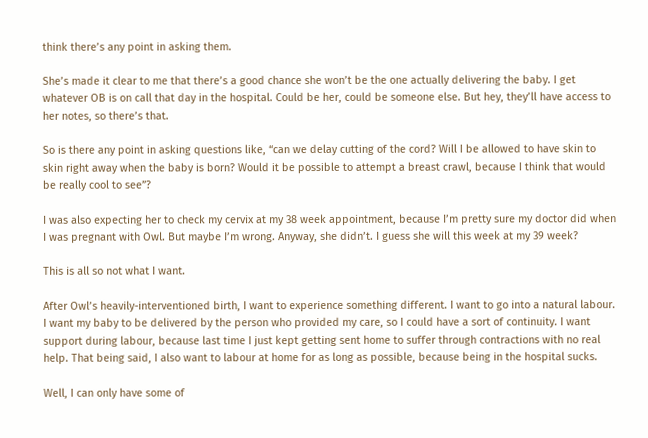think there’s any point in asking them.

She’s made it clear to me that there’s a good chance she won’t be the one actually delivering the baby. I get whatever OB is on call that day in the hospital. Could be her, could be someone else. But hey, they’ll have access to her notes, so there’s that.

So is there any point in asking questions like, “can we delay cutting of the cord? Will I be allowed to have skin to skin right away when the baby is born? Would it be possible to attempt a breast crawl, because I think that would be really cool to see”?

I was also expecting her to check my cervix at my 38 week appointment, because I’m pretty sure my doctor did when I was pregnant with Owl. But maybe I’m wrong. Anyway, she didn’t. I guess she will this week at my 39 week?

This is all so not what I want.

After Owl’s heavily-interventioned birth, I want to experience something different. I want to go into a natural labour. I want my baby to be delivered by the person who provided my care, so I could have a sort of continuity. I want support during labour, because last time I just kept getting sent home to suffer through contractions with no real help. That being said, I also want to labour at home for as long as possible, because being in the hospital sucks.

Well, I can only have some of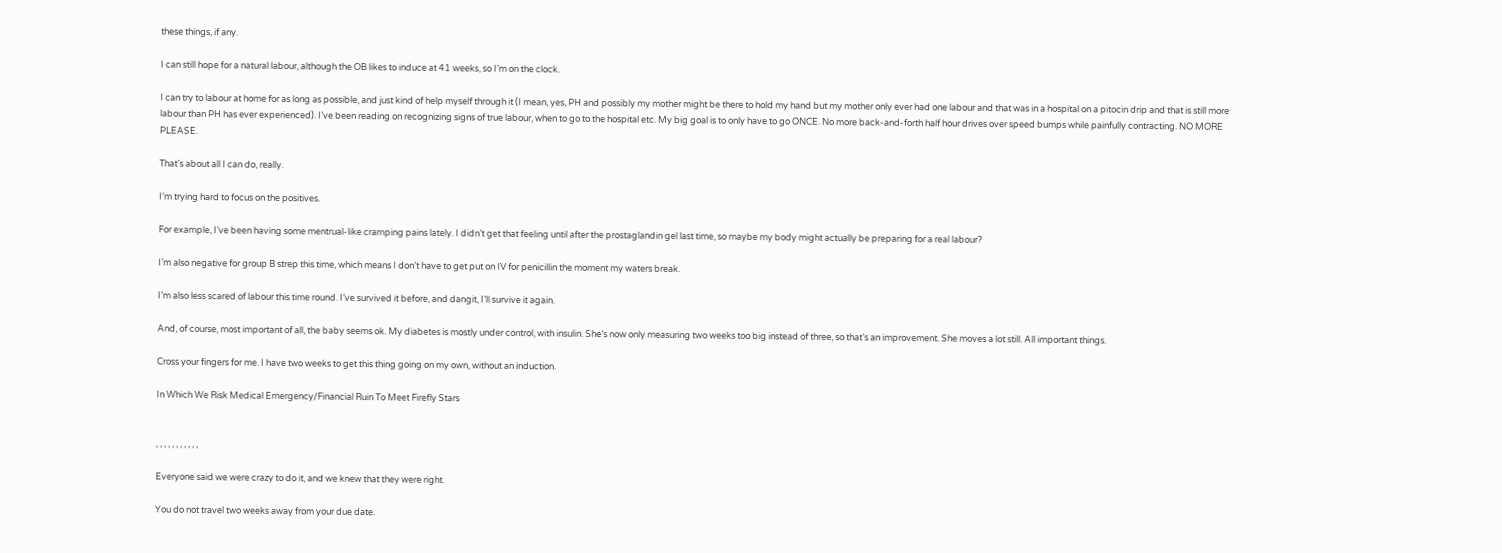these things, if any.

I can still hope for a natural labour, although the OB likes to induce at 41 weeks, so I’m on the clock.

I can try to labour at home for as long as possible, and just kind of help myself through it (I mean, yes, PH and possibly my mother might be there to hold my hand but my mother only ever had one labour and that was in a hospital on a pitocin drip and that is still more labour than PH has ever experienced). I’ve been reading on recognizing signs of true labour, when to go to the hospital etc. My big goal is to only have to go ONCE. No more back-and-forth half hour drives over speed bumps while painfully contracting. NO MORE PLEASE.

That’s about all I can do, really.

I’m trying hard to focus on the positives.

For example, I’ve been having some mentrual-like cramping pains lately. I didn’t get that feeling until after the prostaglandin gel last time, so maybe my body might actually be preparing for a real labour?

I’m also negative for group B strep this time, which means I don’t have to get put on IV for penicillin the moment my waters break.

I’m also less scared of labour this time round. I’ve survived it before, and dangit, I’ll survive it again.

And, of course, most important of all, the baby seems ok. My diabetes is mostly under control, with insulin. She’s now only measuring two weeks too big instead of three, so that’s an improvement. She moves a lot still. All important things.

Cross your fingers for me. I have two weeks to get this thing going on my own, without an induction.

In Which We Risk Medical Emergency/Financial Ruin To Meet Firefly Stars


, , , , , , , , , , ,

Everyone said we were crazy to do it, and we knew that they were right.

You do not travel two weeks away from your due date.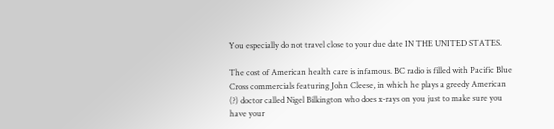You especially do not travel close to your due date IN THE UNITED STATES.

The cost of American health care is infamous. BC radio is filled with Pacific Blue Cross commercials featuring John Cleese, in which he plays a greedy American (?) doctor called Nigel Bilkington who does x-rays on you just to make sure you have your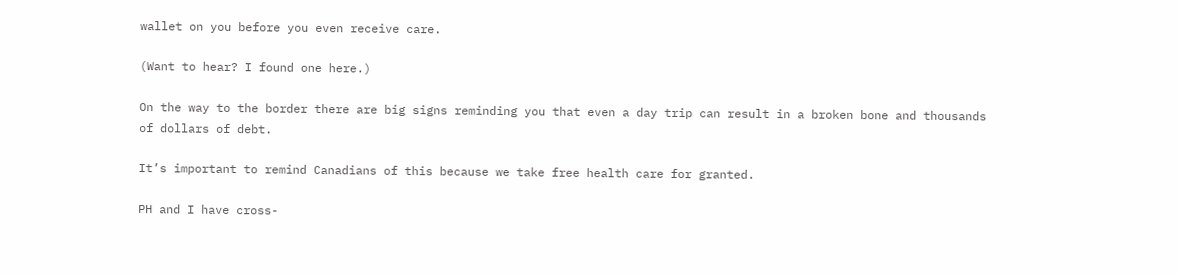wallet on you before you even receive care.

(Want to hear? I found one here.)

On the way to the border there are big signs reminding you that even a day trip can result in a broken bone and thousands of dollars of debt.

It’s important to remind Canadians of this because we take free health care for granted.

PH and I have cross-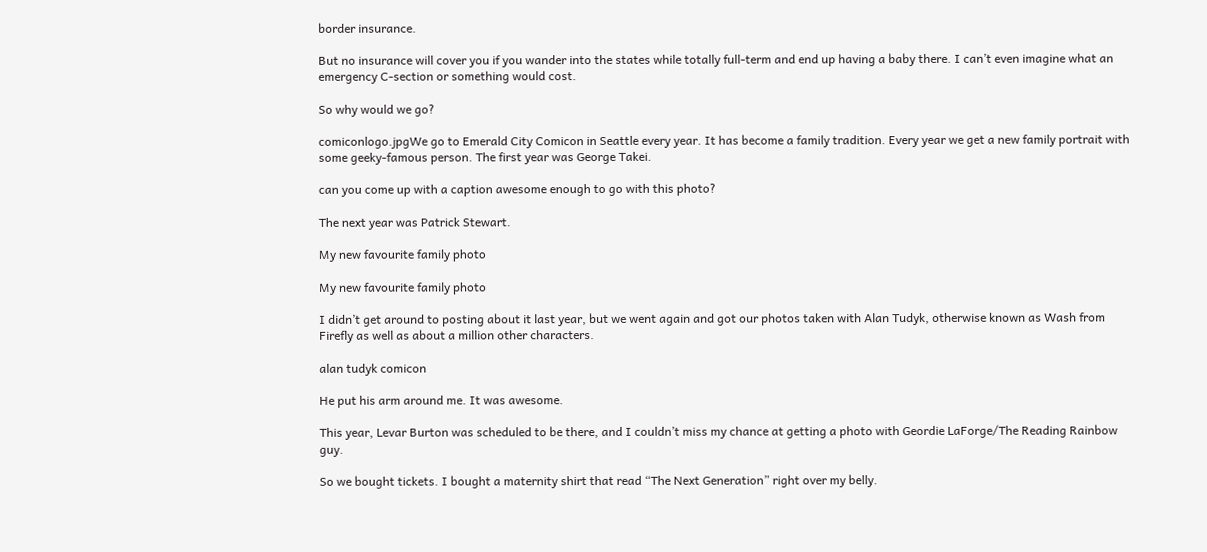border insurance.

But no insurance will cover you if you wander into the states while totally full-term and end up having a baby there. I can’t even imagine what an emergency C-section or something would cost.

So why would we go?

comiconlogo.jpgWe go to Emerald City Comicon in Seattle every year. It has become a family tradition. Every year we get a new family portrait with some geeky-famous person. The first year was George Takei.

can you come up with a caption awesome enough to go with this photo?

The next year was Patrick Stewart.

My new favourite family photo

My new favourite family photo

I didn’t get around to posting about it last year, but we went again and got our photos taken with Alan Tudyk, otherwise known as Wash from Firefly as well as about a million other characters.

alan tudyk comicon

He put his arm around me. It was awesome.

This year, Levar Burton was scheduled to be there, and I couldn’t miss my chance at getting a photo with Geordie LaForge/The Reading Rainbow guy.

So we bought tickets. I bought a maternity shirt that read “The Next Generation” right over my belly.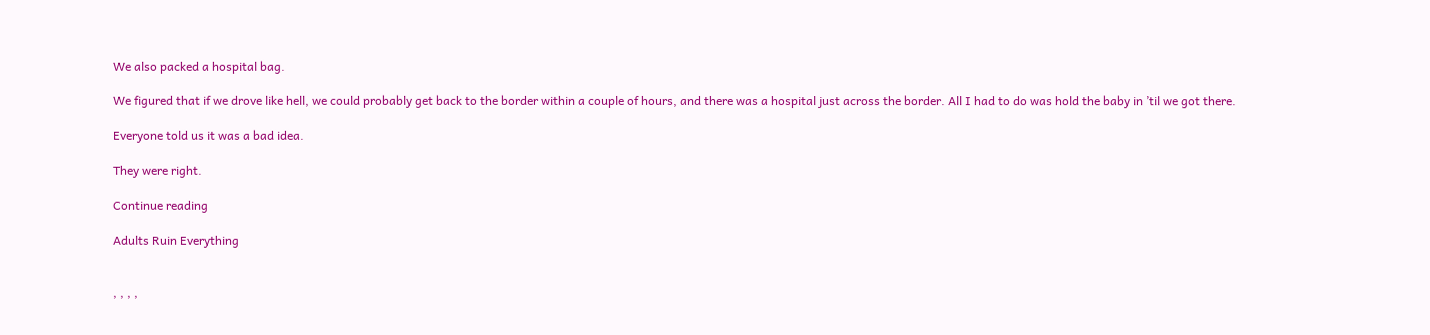We also packed a hospital bag.

We figured that if we drove like hell, we could probably get back to the border within a couple of hours, and there was a hospital just across the border. All I had to do was hold the baby in ’til we got there.

Everyone told us it was a bad idea.

They were right.

Continue reading

Adults Ruin Everything


, , , ,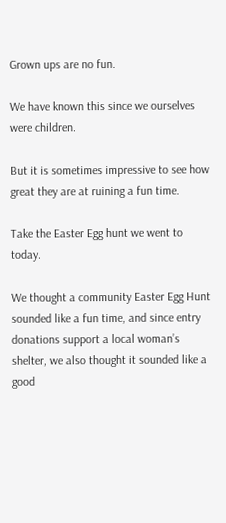Grown ups are no fun.

We have known this since we ourselves were children.

But it is sometimes impressive to see how great they are at ruining a fun time.

Take the Easter Egg hunt we went to today.

We thought a community Easter Egg Hunt sounded like a fun time, and since entry donations support a local woman’s shelter, we also thought it sounded like a good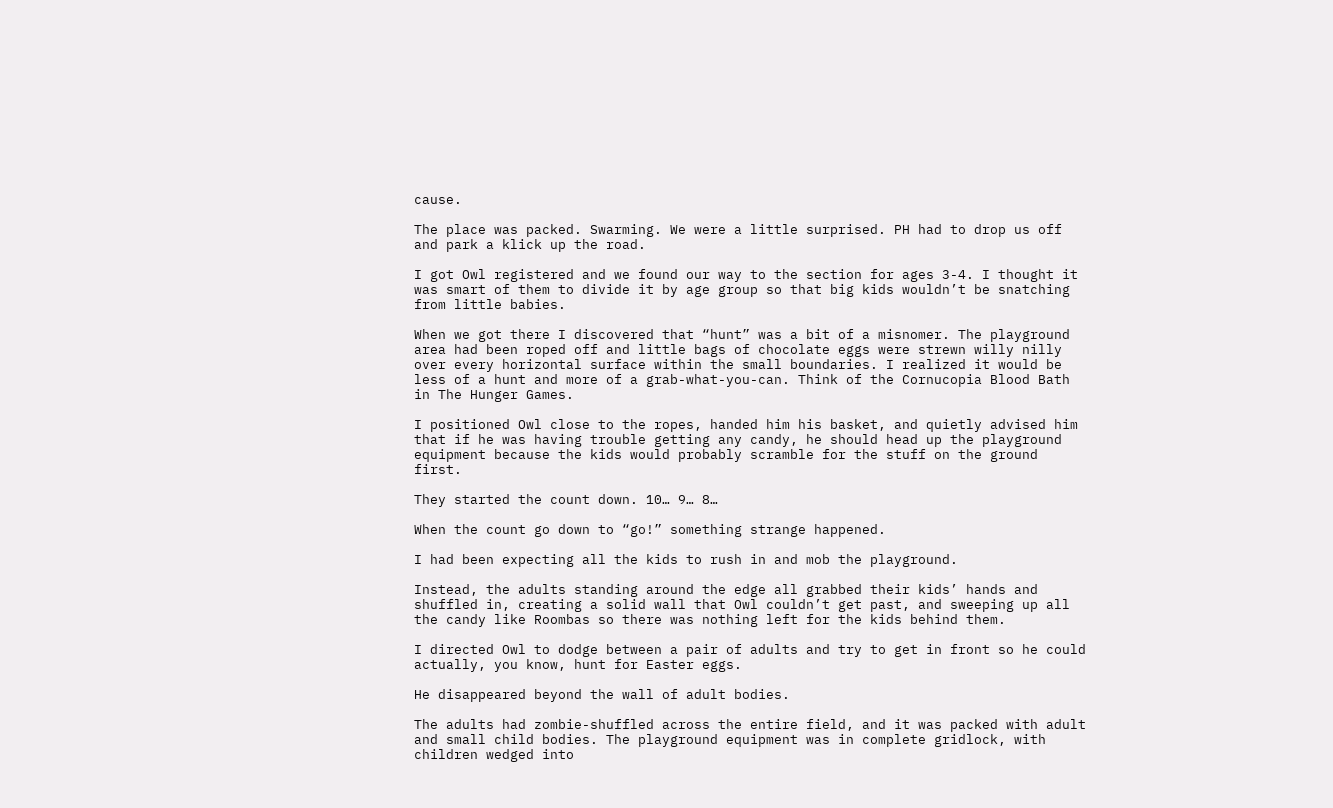cause.

The place was packed. Swarming. We were a little surprised. PH had to drop us off and park a klick up the road.

I got Owl registered and we found our way to the section for ages 3-4. I thought it was smart of them to divide it by age group so that big kids wouldn’t be snatching from little babies.

When we got there I discovered that “hunt” was a bit of a misnomer. The playground area had been roped off and little bags of chocolate eggs were strewn willy nilly over every horizontal surface within the small boundaries. I realized it would be less of a hunt and more of a grab-what-you-can. Think of the Cornucopia Blood Bath in The Hunger Games.

I positioned Owl close to the ropes, handed him his basket, and quietly advised him that if he was having trouble getting any candy, he should head up the playground equipment because the kids would probably scramble for the stuff on the ground first.

They started the count down. 10… 9… 8…

When the count go down to “go!” something strange happened.

I had been expecting all the kids to rush in and mob the playground.

Instead, the adults standing around the edge all grabbed their kids’ hands and shuffled in, creating a solid wall that Owl couldn’t get past, and sweeping up all the candy like Roombas so there was nothing left for the kids behind them.

I directed Owl to dodge between a pair of adults and try to get in front so he could actually, you know, hunt for Easter eggs.

He disappeared beyond the wall of adult bodies.

The adults had zombie-shuffled across the entire field, and it was packed with adult and small child bodies. The playground equipment was in complete gridlock, with children wedged into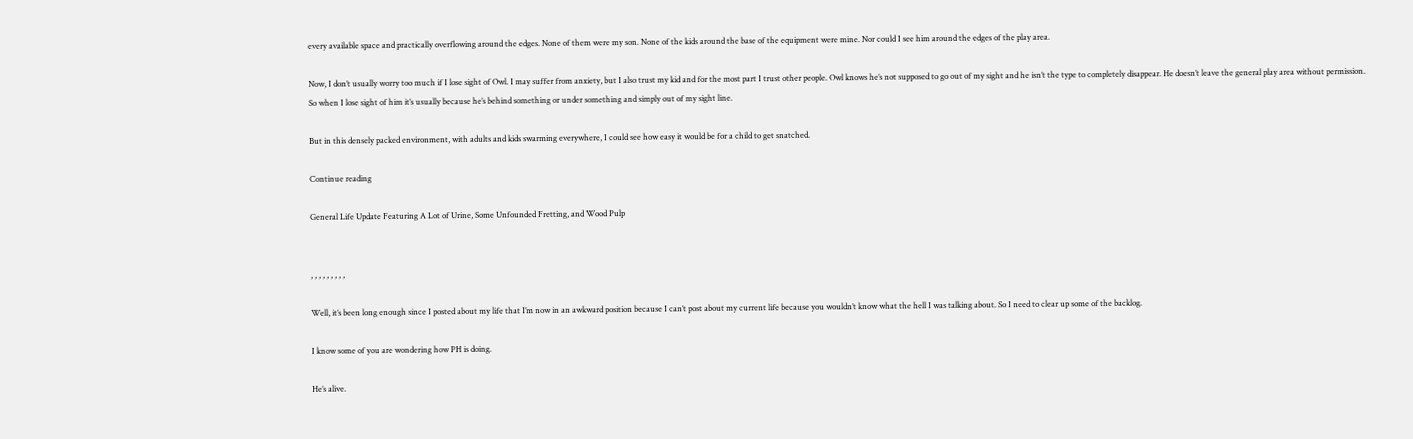every available space and practically overflowing around the edges. None of them were my son. None of the kids around the base of the equipment were mine. Nor could I see him around the edges of the play area.

Now, I don’t usually worry too much if I lose sight of Owl. I may suffer from anxiety, but I also trust my kid and for the most part I trust other people. Owl knows he’s not supposed to go out of my sight and he isn’t the type to completely disappear. He doesn’t leave the general play area without permission. So when I lose sight of him it’s usually because he’s behind something or under something and simply out of my sight line.

But in this densely packed environment, with adults and kids swarming everywhere, I could see how easy it would be for a child to get snatched.

Continue reading

General Life Update Featuring A Lot of Urine, Some Unfounded Fretting, and Wood Pulp


, , , , , , , , ,

Well, it’s been long enough since I posted about my life that I’m now in an awkward position because I can’t post about my current life because you wouldn’t know what the hell I was talking about. So I need to clear up some of the backlog.

I know some of you are wondering how PH is doing.

He’s alive.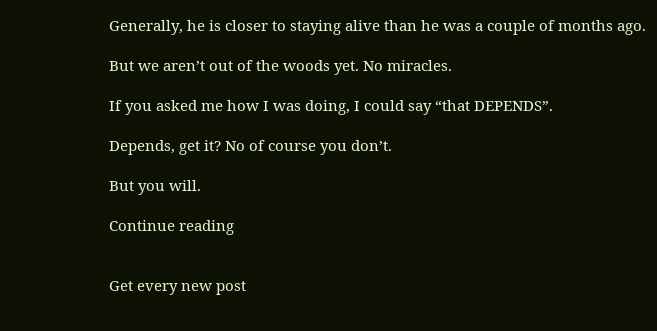Generally, he is closer to staying alive than he was a couple of months ago.

But we aren’t out of the woods yet. No miracles.

If you asked me how I was doing, I could say “that DEPENDS”.

Depends, get it? No of course you don’t.

But you will.

Continue reading


Get every new post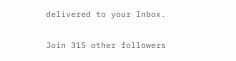delivered to your Inbox.

Join 315 other followers